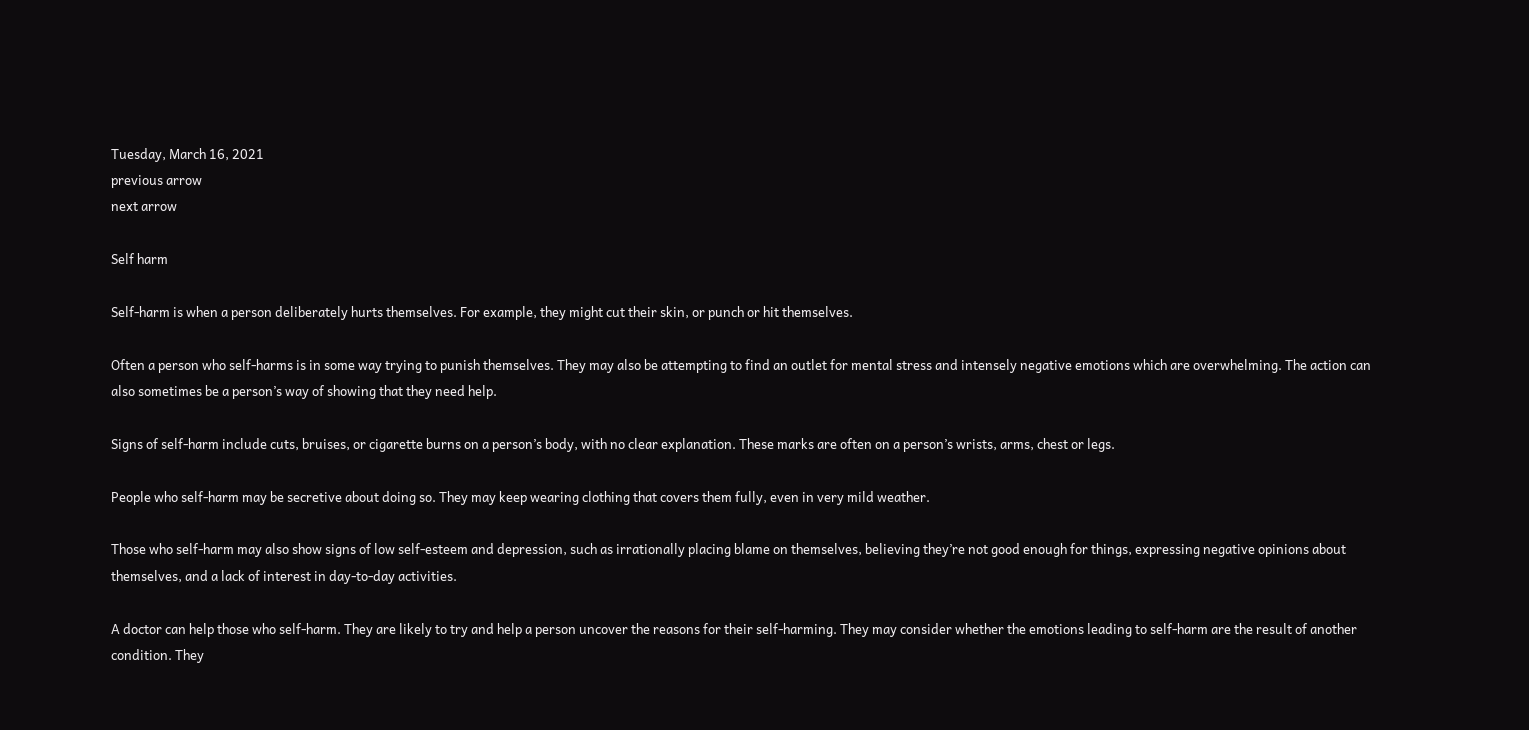Tuesday, March 16, 2021
previous arrow
next arrow

Self harm

Self-harm is when a person deliberately hurts themselves. For example, they might cut their skin, or punch or hit themselves.

Often a person who self-harms is in some way trying to punish themselves. They may also be attempting to find an outlet for mental stress and intensely negative emotions which are overwhelming. The action can also sometimes be a person’s way of showing that they need help.

Signs of self-harm include cuts, bruises, or cigarette burns on a person’s body, with no clear explanation. These marks are often on a person’s wrists, arms, chest or legs.

People who self-harm may be secretive about doing so. They may keep wearing clothing that covers them fully, even in very mild weather.

Those who self-harm may also show signs of low self-esteem and depression, such as irrationally placing blame on themselves, believing they’re not good enough for things, expressing negative opinions about themselves, and a lack of interest in day-to-day activities.

A doctor can help those who self-harm. They are likely to try and help a person uncover the reasons for their self-harming. They may consider whether the emotions leading to self-harm are the result of another condition. They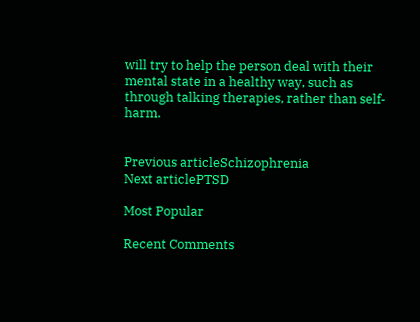will try to help the person deal with their mental state in a healthy way, such as through talking therapies, rather than self-harm.


Previous articleSchizophrenia
Next articlePTSD

Most Popular

Recent Comments